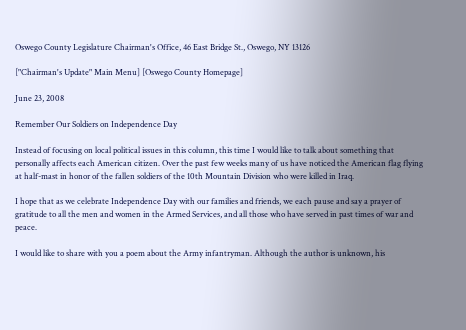Oswego County Legislature Chairman's Office, 46 East Bridge St., Oswego, NY 13126

["Chairman's Update" Main Menu] [Oswego County Homepage]

June 23, 2008

Remember Our Soldiers on Independence Day

Instead of focusing on local political issues in this column, this time I would like to talk about something that personally affects each American citizen. Over the past few weeks many of us have noticed the American flag flying at half-mast in honor of the fallen soldiers of the 10th Mountain Division who were killed in Iraq.

I hope that as we celebrate Independence Day with our families and friends, we each pause and say a prayer of gratitude to all the men and women in the Armed Services, and all those who have served in past times of war and peace.

I would like to share with you a poem about the Army infantryman. Although the author is unknown, his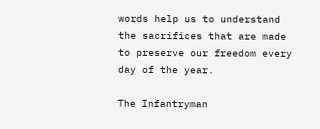words help us to understand the sacrifices that are made to preserve our freedom every day of the year.

The Infantryman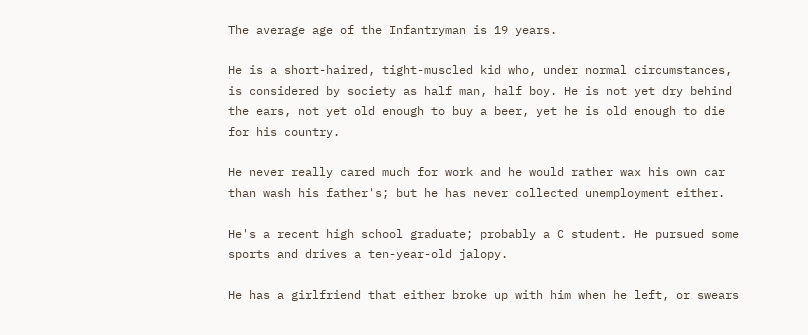The average age of the Infantryman is 19 years.

He is a short-haired, tight-muscled kid who, under normal circumstances, is considered by society as half man, half boy. He is not yet dry behind the ears, not yet old enough to buy a beer, yet he is old enough to die for his country.

He never really cared much for work and he would rather wax his own car than wash his father's; but he has never collected unemployment either.

He's a recent high school graduate; probably a C student. He pursued some sports and drives a ten-year-old jalopy.

He has a girlfriend that either broke up with him when he left, or swears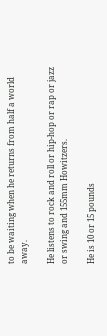to be waiting when he returns from half a world away.

He listens to rock and roll or hip-hop or rap or jazz or swing and 155mm Howitzers.

He is 10 or 15 pounds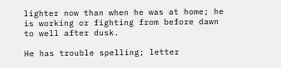lighter now than when he was at home; he is working or fighting from before dawn to well after dusk.

He has trouble spelling; letter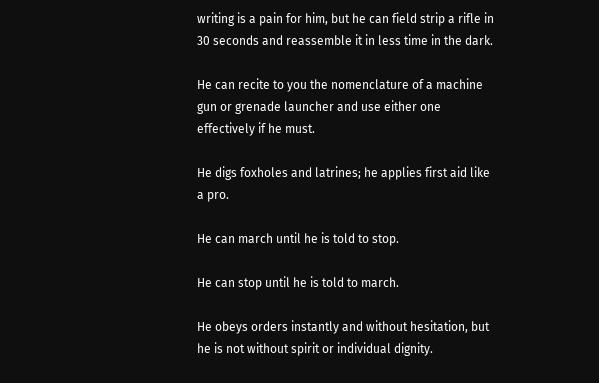writing is a pain for him, but he can field strip a rifle in 30 seconds and reassemble it in less time in the dark.

He can recite to you the nomenclature of a machine gun or grenade launcher and use either one effectively if he must.

He digs foxholes and latrines; he applies first aid like a pro.

He can march until he is told to stop.

He can stop until he is told to march.

He obeys orders instantly and without hesitation, but he is not without spirit or individual dignity.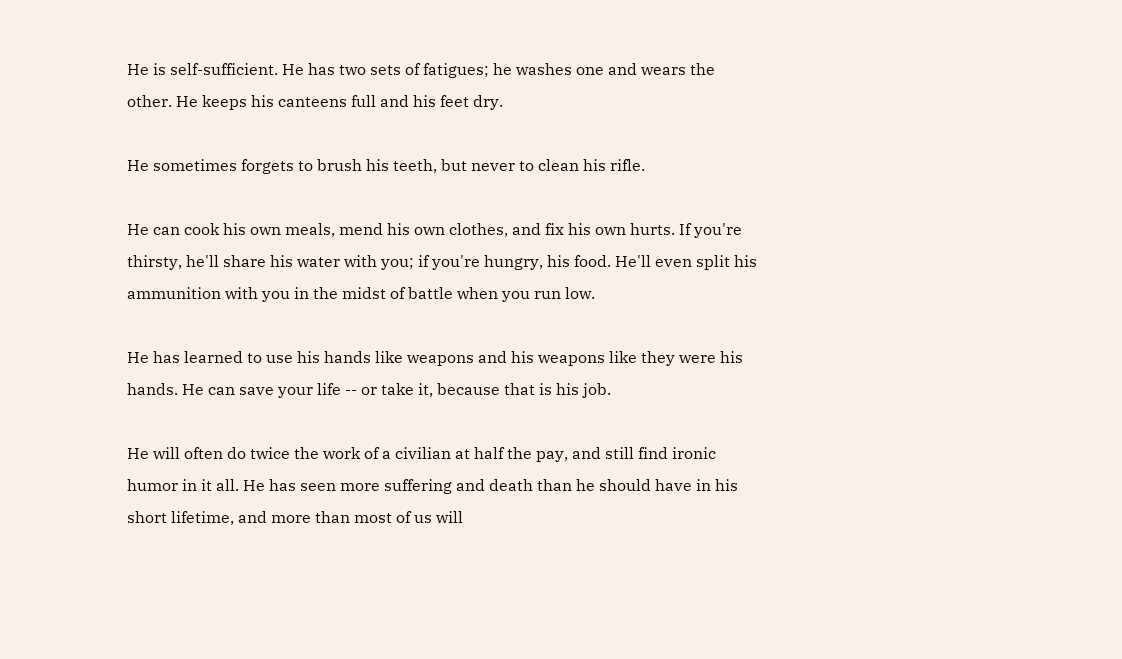He is self-sufficient. He has two sets of fatigues; he washes one and wears the other. He keeps his canteens full and his feet dry.

He sometimes forgets to brush his teeth, but never to clean his rifle.

He can cook his own meals, mend his own clothes, and fix his own hurts. If you're thirsty, he'll share his water with you; if you're hungry, his food. He'll even split his ammunition with you in the midst of battle when you run low.

He has learned to use his hands like weapons and his weapons like they were his hands. He can save your life -- or take it, because that is his job.

He will often do twice the work of a civilian at half the pay, and still find ironic humor in it all. He has seen more suffering and death than he should have in his short lifetime, and more than most of us will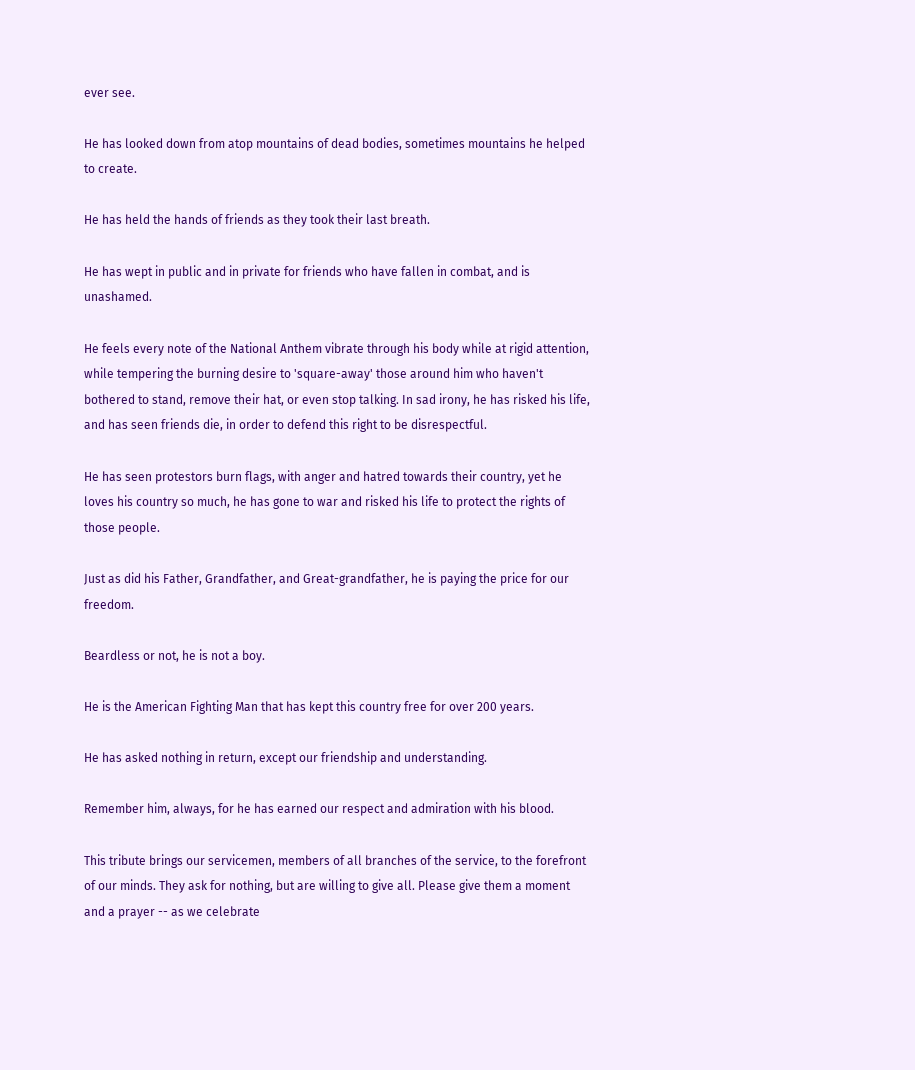ever see.

He has looked down from atop mountains of dead bodies, sometimes mountains he helped to create.

He has held the hands of friends as they took their last breath.

He has wept in public and in private for friends who have fallen in combat, and is unashamed.

He feels every note of the National Anthem vibrate through his body while at rigid attention, while tempering the burning desire to 'square-away' those around him who haven't bothered to stand, remove their hat, or even stop talking. In sad irony, he has risked his life, and has seen friends die, in order to defend this right to be disrespectful.

He has seen protestors burn flags, with anger and hatred towards their country, yet he loves his country so much, he has gone to war and risked his life to protect the rights of those people.

Just as did his Father, Grandfather, and Great-grandfather, he is paying the price for our freedom.

Beardless or not, he is not a boy.

He is the American Fighting Man that has kept this country free for over 200 years.

He has asked nothing in return, except our friendship and understanding.

Remember him, always, for he has earned our respect and admiration with his blood.

This tribute brings our servicemen, members of all branches of the service, to the forefront of our minds. They ask for nothing, but are willing to give all. Please give them a moment and a prayer -- as we celebrate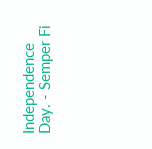Independence Day. - Semper Fi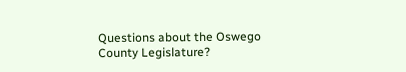Questions about the Oswego County Legislature?